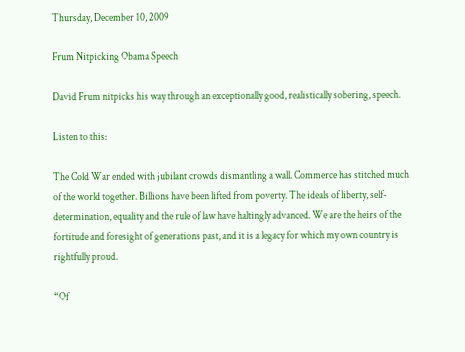Thursday, December 10, 2009

Frum Nitpicking Obama Speech

David Frum nitpicks his way through an exceptionally good, realistically sobering, speech.

Listen to this:

The Cold War ended with jubilant crowds dismantling a wall. Commerce has stitched much of the world together. Billions have been lifted from poverty. The ideals of liberty, self-determination, equality and the rule of law have haltingly advanced. We are the heirs of the fortitude and foresight of generations past, and it is a legacy for which my own country is rightfully proud.

“Of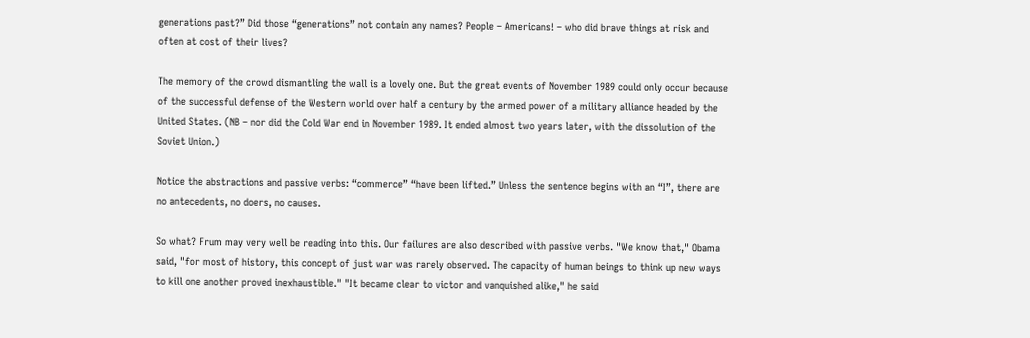generations past?” Did those “generations” not contain any names? People – Americans! – who did brave things at risk and often at cost of their lives?

The memory of the crowd dismantling the wall is a lovely one. But the great events of November 1989 could only occur because of the successful defense of the Western world over half a century by the armed power of a military alliance headed by the United States. (NB – nor did the Cold War end in November 1989. It ended almost two years later, with the dissolution of the Soviet Union.)

Notice the abstractions and passive verbs: “commerce” “have been lifted.” Unless the sentence begins with an “I”, there are no antecedents, no doers, no causes.

So what? Frum may very well be reading into this. Our failures are also described with passive verbs. "We know that," Obama said, "for most of history, this concept of just war was rarely observed. The capacity of human beings to think up new ways to kill one another proved inexhaustible." "It became clear to victor and vanquished alike," he said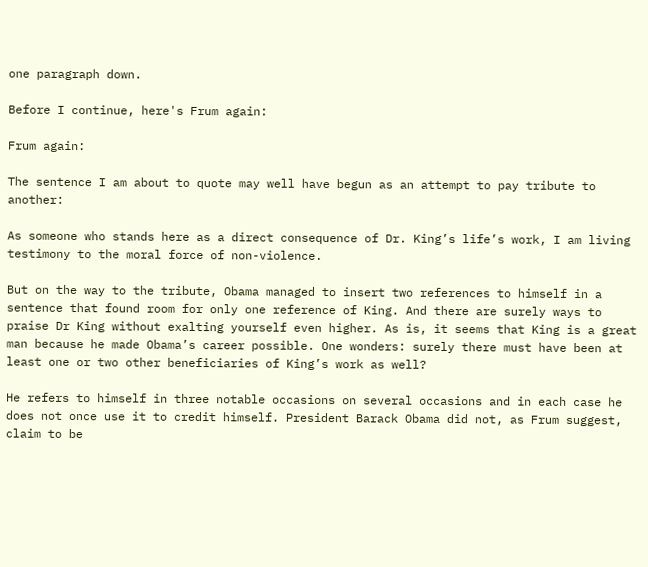one paragraph down.

Before I continue, here's Frum again:

Frum again:

The sentence I am about to quote may well have begun as an attempt to pay tribute to another:

As someone who stands here as a direct consequence of Dr. King’s life’s work, I am living testimony to the moral force of non-violence.

But on the way to the tribute, Obama managed to insert two references to himself in a sentence that found room for only one reference of King. And there are surely ways to praise Dr King without exalting yourself even higher. As is, it seems that King is a great man because he made Obama’s career possible. One wonders: surely there must have been at least one or two other beneficiaries of King’s work as well?

He refers to himself in three notable occasions on several occasions and in each case he does not once use it to credit himself. President Barack Obama did not, as Frum suggest, claim to be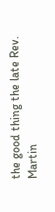the good thing the late Rev. Martin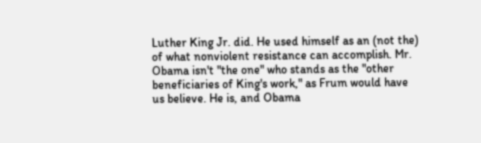Luther King Jr. did. He used himself as an (not the) of what nonviolent resistance can accomplish. Mr. Obama isn't "the one" who stands as the "other beneficiaries of King's work," as Frum would have us believe. He is, and Obama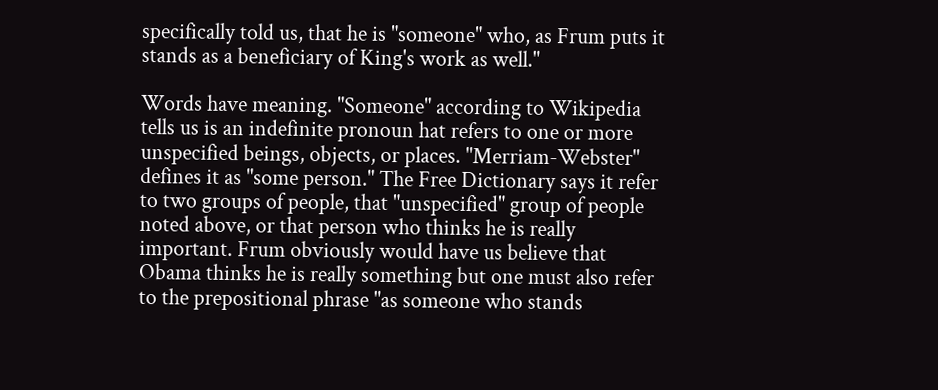specifically told us, that he is "someone" who, as Frum puts it stands as a beneficiary of King's work as well."

Words have meaning. "Someone" according to Wikipedia tells us is an indefinite pronoun hat refers to one or more unspecified beings, objects, or places. "Merriam-Webster" defines it as "some person." The Free Dictionary says it refer to two groups of people, that "unspecified" group of people noted above, or that person who thinks he is really important. Frum obviously would have us believe that Obama thinks he is really something but one must also refer to the prepositional phrase "as someone who stands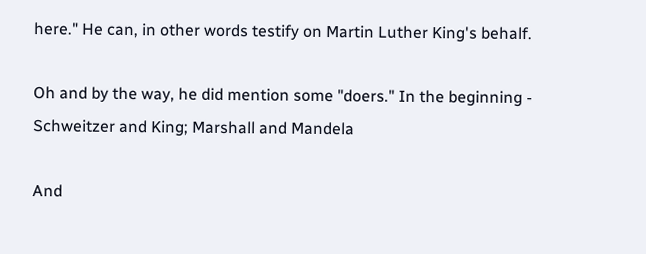here." He can, in other words testify on Martin Luther King's behalf.

Oh and by the way, he did mention some "doers." In the beginning - Schweitzer and King; Marshall and Mandela

And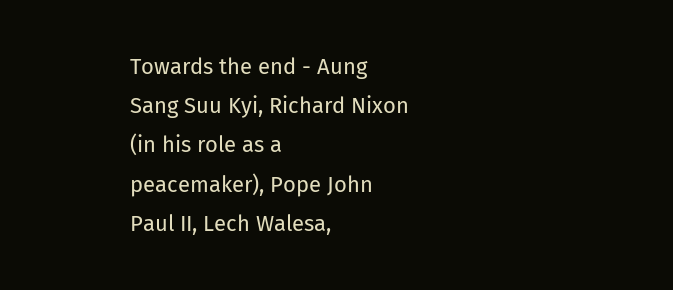Towards the end - Aung Sang Suu Kyi, Richard Nixon (in his role as a peacemaker), Pope John Paul II, Lech Walesa,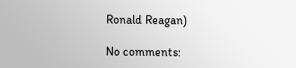Ronald Reagan)

No comments: